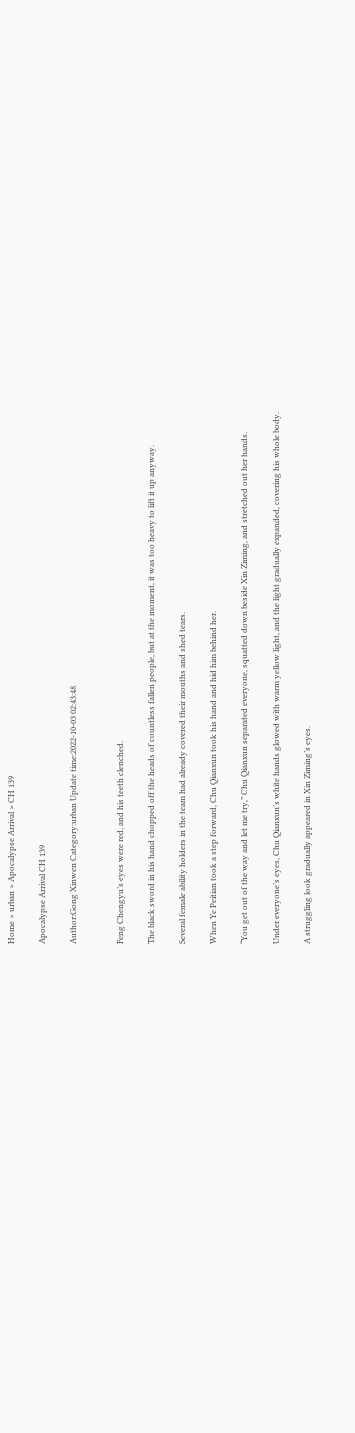Home > urban > Apocalypse Arrival > CH 139

Apocalypse Arrival CH 139

Author:Gong Xinwen Category:urban Update time:2022-10-03 02:43:48


Feng Chengyu’s eyes were red, and his teeth clenched.

The black sword in his hand chopped off the heads of countless fallen people, but at the moment, it was too heavy to lift it up anyway.

Several female ability holders in the team had already covered their mouths and shed tears.

When Ye Peitian took a step forward, Chu Qianxun took his hand and hid him behind her.

“You get out of the way and let me try,” Chu Qianxun separated everyone, squatted down beside Xin Ziming, and stretched out her hands.

Under everyone’s eyes, Chu Qianxun’s white hands glowed with warm yellow light, and the light gradually expanded, covering his whole body.

A struggling look gradually appeared in Xin Ziming’s eyes.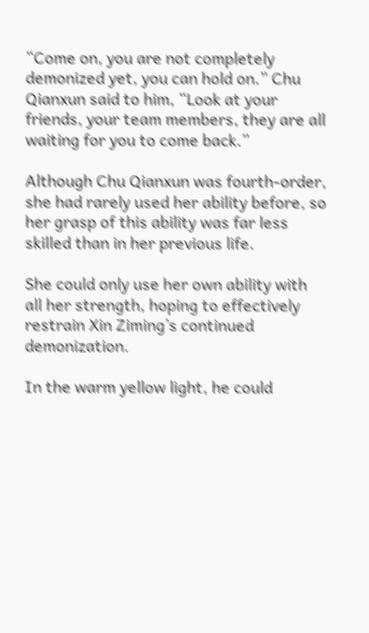“Come on, you are not completely demonized yet, you can hold on.” Chu Qianxun said to him, “Look at your friends, your team members, they are all waiting for you to come back.”

Although Chu Qianxun was fourth-order, she had rarely used her ability before, so her grasp of this ability was far less skilled than in her previous life.

She could only use her own ability with all her strength, hoping to effectively restrain Xin Ziming’s continued demonization.

In the warm yellow light, he could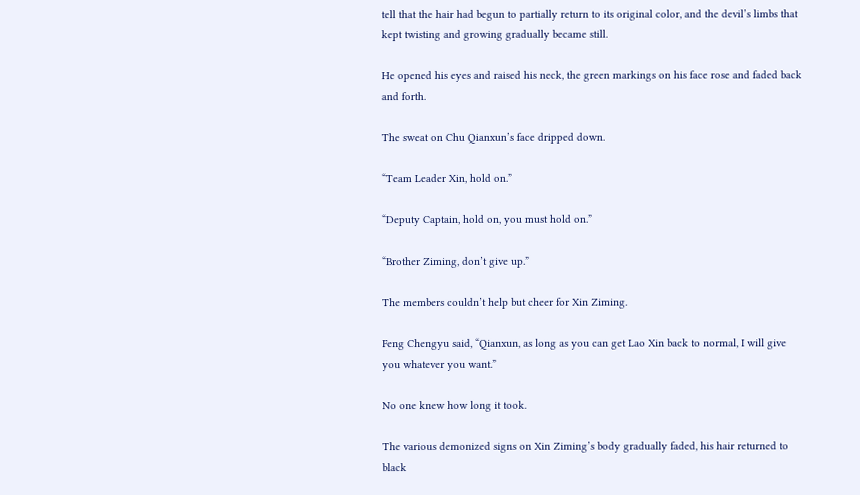tell that the hair had begun to partially return to its original color, and the devil’s limbs that kept twisting and growing gradually became still.

He opened his eyes and raised his neck, the green markings on his face rose and faded back and forth.

The sweat on Chu Qianxun’s face dripped down.

“Team Leader Xin, hold on.”

“Deputy Captain, hold on, you must hold on.”

“Brother Ziming, don’t give up.”

The members couldn’t help but cheer for Xin Ziming.

Feng Chengyu said, “Qianxun, as long as you can get Lao Xin back to normal, I will give you whatever you want.”

No one knew how long it took.

The various demonized signs on Xin Ziming’s body gradually faded, his hair returned to black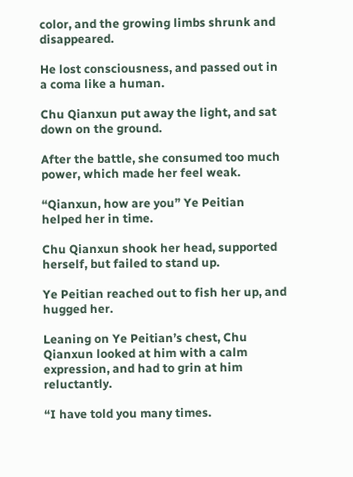color, and the growing limbs shrunk and disappeared.

He lost consciousness, and passed out in a coma like a human.

Chu Qianxun put away the light, and sat down on the ground.

After the battle, she consumed too much power, which made her feel weak.

“Qianxun, how are you” Ye Peitian helped her in time.

Chu Qianxun shook her head, supported herself, but failed to stand up.

Ye Peitian reached out to fish her up, and hugged her.

Leaning on Ye Peitian’s chest, Chu Qianxun looked at him with a calm expression, and had to grin at him reluctantly.

“I have told you many times.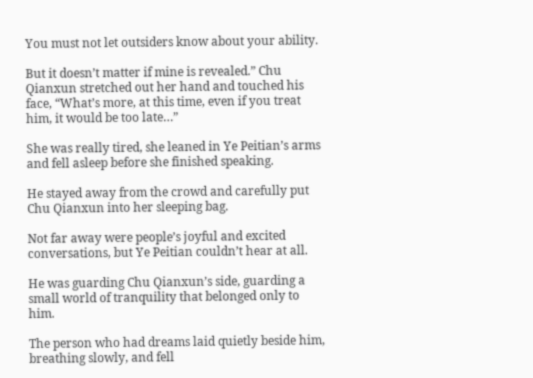You must not let outsiders know about your ability.

But it doesn’t matter if mine is revealed.” Chu Qianxun stretched out her hand and touched his face, “What’s more, at this time, even if you treat him, it would be too late…”

She was really tired, she leaned in Ye Peitian’s arms and fell asleep before she finished speaking.

He stayed away from the crowd and carefully put Chu Qianxun into her sleeping bag.

Not far away were people’s joyful and excited conversations, but Ye Peitian couldn’t hear at all.

He was guarding Chu Qianxun’s side, guarding a small world of tranquility that belonged only to him.

The person who had dreams laid quietly beside him, breathing slowly, and fell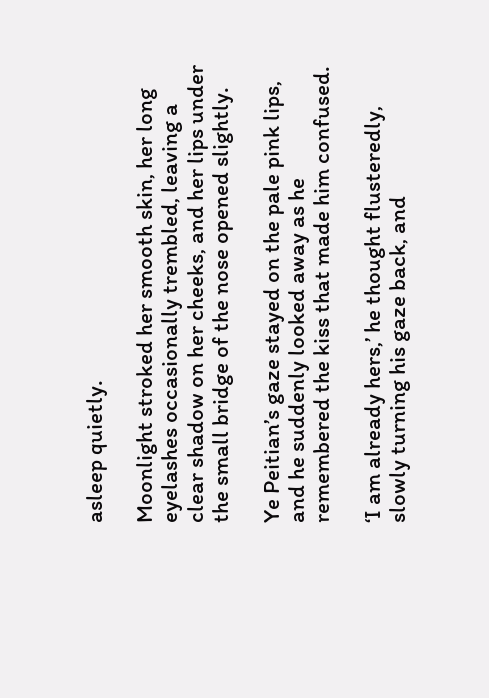asleep quietly.

Moonlight stroked her smooth skin, her long eyelashes occasionally trembled, leaving a clear shadow on her cheeks, and her lips under the small bridge of the nose opened slightly.

Ye Peitian’s gaze stayed on the pale pink lips, and he suddenly looked away as he remembered the kiss that made him confused.

‘I am already hers,’ he thought flusteredly, slowly turning his gaze back, and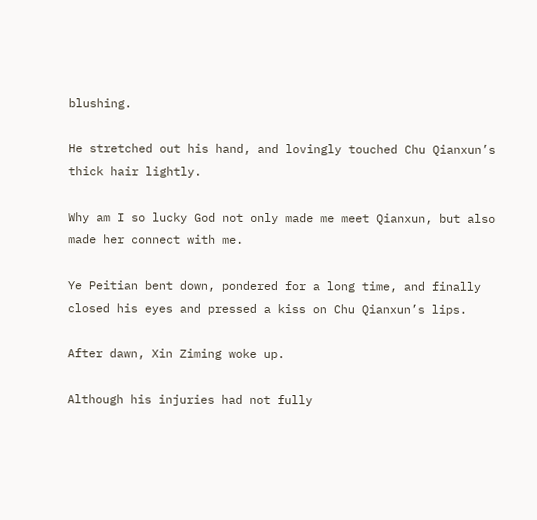blushing.

He stretched out his hand, and lovingly touched Chu Qianxun’s thick hair lightly.

Why am I so lucky God not only made me meet Qianxun, but also made her connect with me.

Ye Peitian bent down, pondered for a long time, and finally closed his eyes and pressed a kiss on Chu Qianxun’s lips.

After dawn, Xin Ziming woke up.

Although his injuries had not fully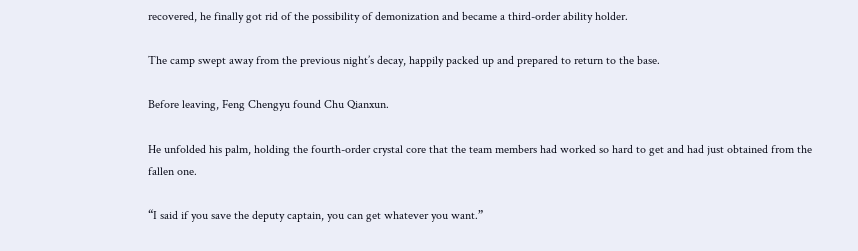recovered, he finally got rid of the possibility of demonization and became a third-order ability holder.

The camp swept away from the previous night’s decay, happily packed up and prepared to return to the base.

Before leaving, Feng Chengyu found Chu Qianxun.

He unfolded his palm, holding the fourth-order crystal core that the team members had worked so hard to get and had just obtained from the fallen one.

“I said if you save the deputy captain, you can get whatever you want.”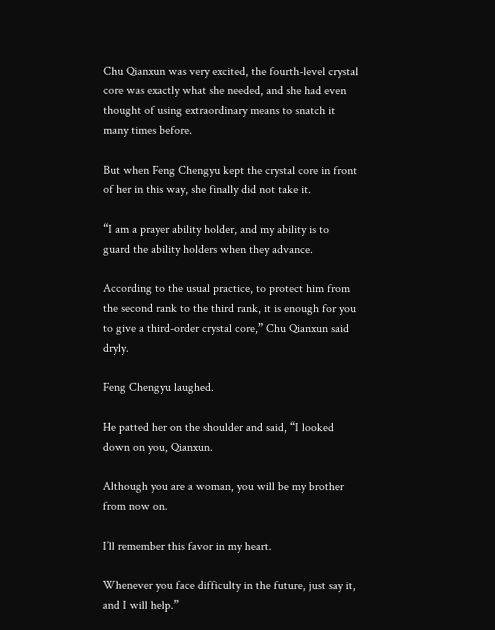Chu Qianxun was very excited, the fourth-level crystal core was exactly what she needed, and she had even thought of using extraordinary means to snatch it many times before.

But when Feng Chengyu kept the crystal core in front of her in this way, she finally did not take it.

“I am a prayer ability holder, and my ability is to guard the ability holders when they advance.

According to the usual practice, to protect him from the second rank to the third rank, it is enough for you to give a third-order crystal core,” Chu Qianxun said dryly.

Feng Chengyu laughed.

He patted her on the shoulder and said, “I looked down on you, Qianxun.

Although you are a woman, you will be my brother from now on.

I’ll remember this favor in my heart.

Whenever you face difficulty in the future, just say it, and I will help.”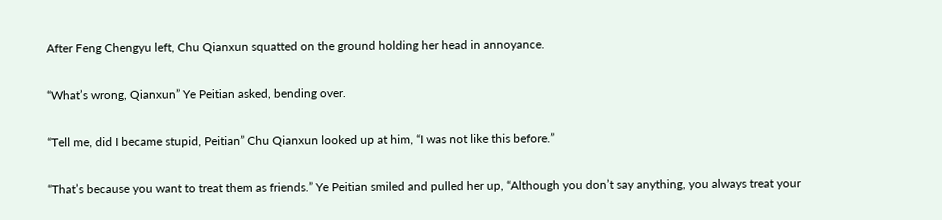After Feng Chengyu left, Chu Qianxun squatted on the ground holding her head in annoyance.

“What’s wrong, Qianxun” Ye Peitian asked, bending over.

“Tell me, did I became stupid, Peitian” Chu Qianxun looked up at him, “I was not like this before.”

“That’s because you want to treat them as friends.” Ye Peitian smiled and pulled her up, “Although you don’t say anything, you always treat your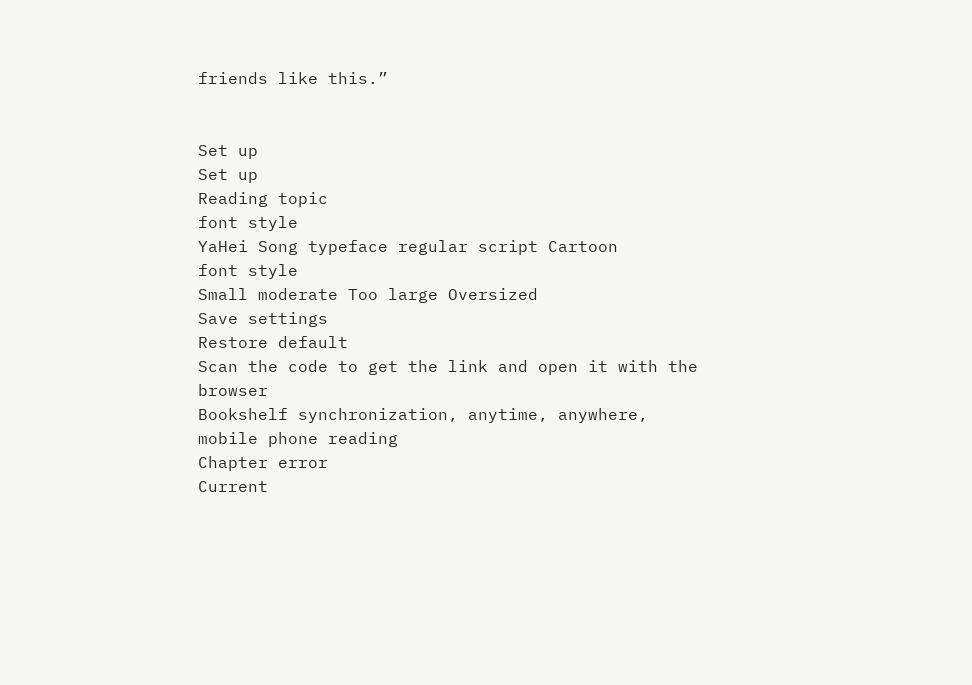friends like this.”


Set up
Set up
Reading topic
font style
YaHei Song typeface regular script Cartoon
font style
Small moderate Too large Oversized
Save settings
Restore default
Scan the code to get the link and open it with the browser
Bookshelf synchronization, anytime, anywhere, mobile phone reading
Chapter error
Current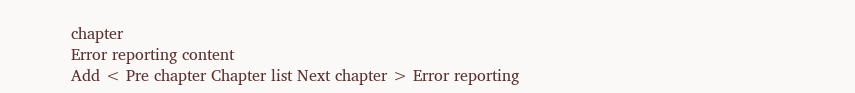chapter
Error reporting content
Add < Pre chapter Chapter list Next chapter > Error reporting